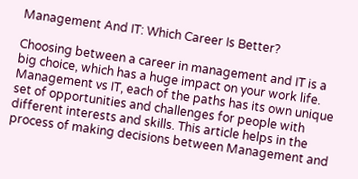Management And IT: Which Career Is Better?

Choosing between a career in management and IT is a big choice, which has a huge impact on your work life. Management vs IT, each of the paths has its own unique set of opportunities and challenges for people with different interests and skills. This article helps in the process of making decisions between Management and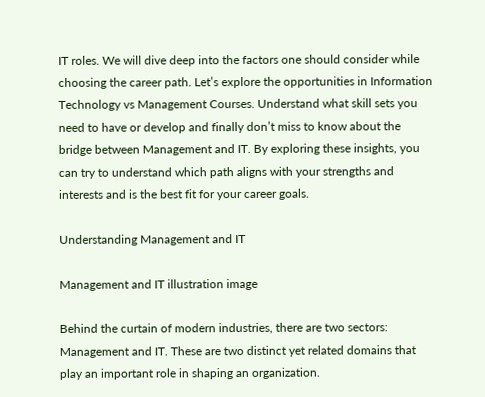IT roles. We will dive deep into the factors one should consider while choosing the career path. Let’s explore the opportunities in Information Technology vs Management Courses. Understand what skill sets you need to have or develop and finally don’t miss to know about the bridge between Management and IT. By exploring these insights, you can try to understand which path aligns with your strengths and interests and is the best fit for your career goals.

Understanding Management and IT

Management and IT illustration image

Behind the curtain of modern industries, there are two sectors: Management and IT. These are two distinct yet related domains that play an important role in shaping an organization.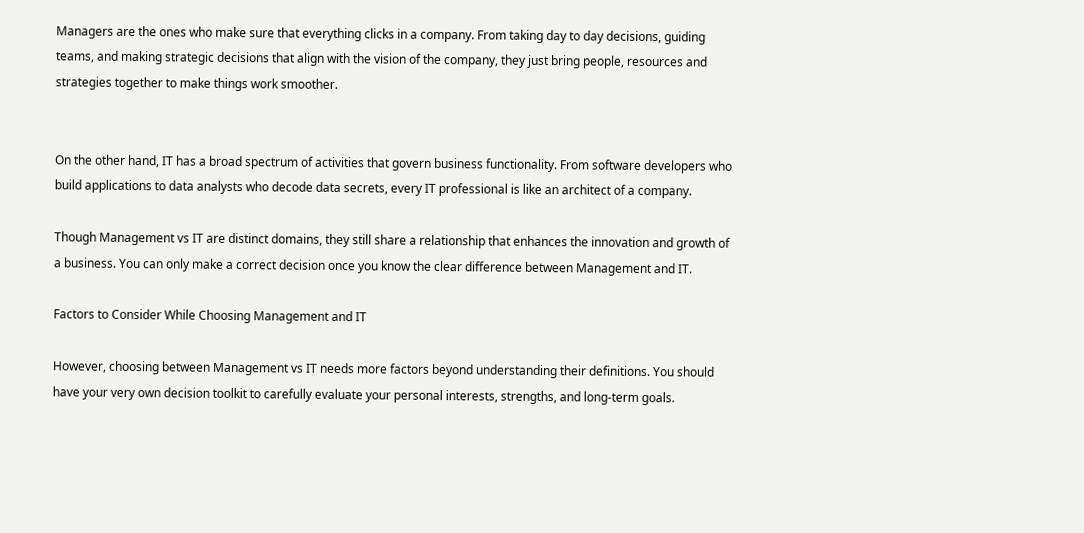Managers are the ones who make sure that everything clicks in a company. From taking day to day decisions, guiding teams, and making strategic decisions that align with the vision of the company, they just bring people, resources and strategies together to make things work smoother.


On the other hand, IT has a broad spectrum of activities that govern business functionality. From software developers who build applications to data analysts who decode data secrets, every IT professional is like an architect of a company.

Though Management vs IT are distinct domains, they still share a relationship that enhances the innovation and growth of a business. You can only make a correct decision once you know the clear difference between Management and IT.

Factors to Consider While Choosing Management and IT

However, choosing between Management vs IT needs more factors beyond understanding their definitions. You should have your very own decision toolkit to carefully evaluate your personal interests, strengths, and long-term goals.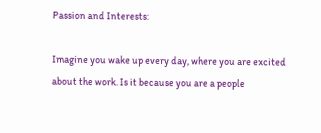Passion and Interests:

Imagine you wake up every day, where you are excited about the work. Is it because you are a people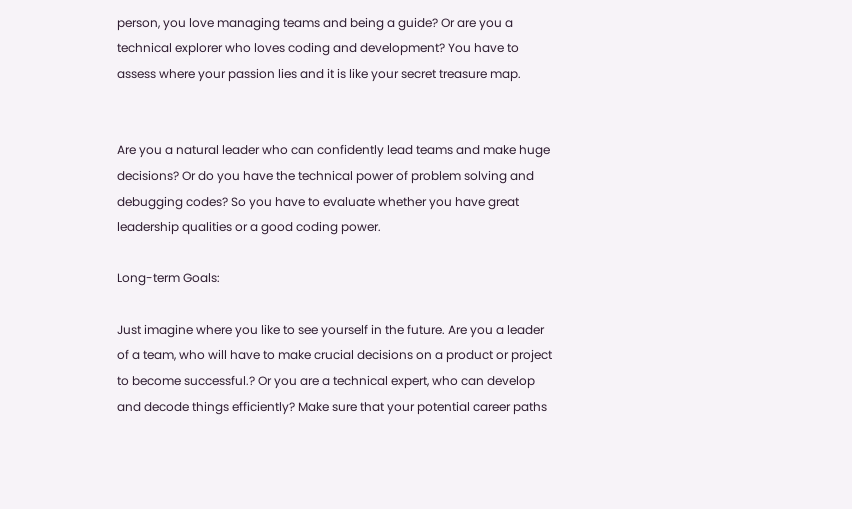person, you love managing teams and being a guide? Or are you a technical explorer who loves coding and development? You have to assess where your passion lies and it is like your secret treasure map.


Are you a natural leader who can confidently lead teams and make huge decisions? Or do you have the technical power of problem solving and debugging codes? So you have to evaluate whether you have great leadership qualities or a good coding power.

Long-term Goals:

Just imagine where you like to see yourself in the future. Are you a leader of a team, who will have to make crucial decisions on a product or project to become successful.? Or you are a technical expert, who can develop and decode things efficiently? Make sure that your potential career paths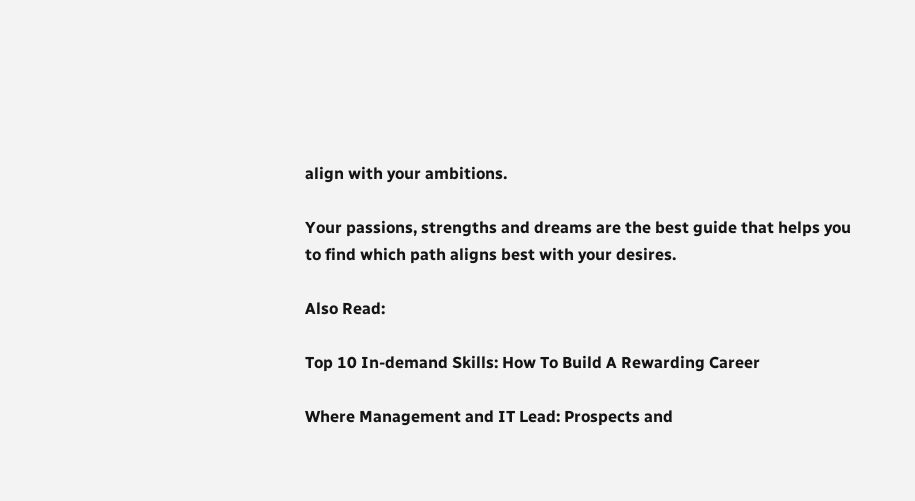align with your ambitions.

Your passions, strengths and dreams are the best guide that helps you to find which path aligns best with your desires.

Also Read:

Top 10 In-demand Skills: How To Build A Rewarding Career

Where Management and IT Lead: Prospects and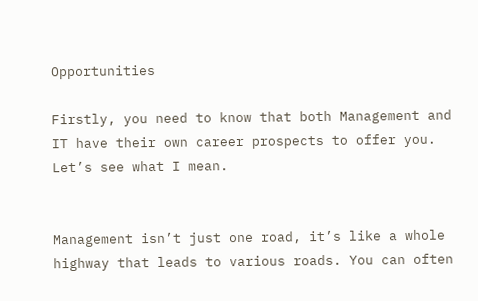Opportunities

Firstly, you need to know that both Management and IT have their own career prospects to offer you. Let’s see what I mean.


Management isn’t just one road, it’s like a whole highway that leads to various roads. You can often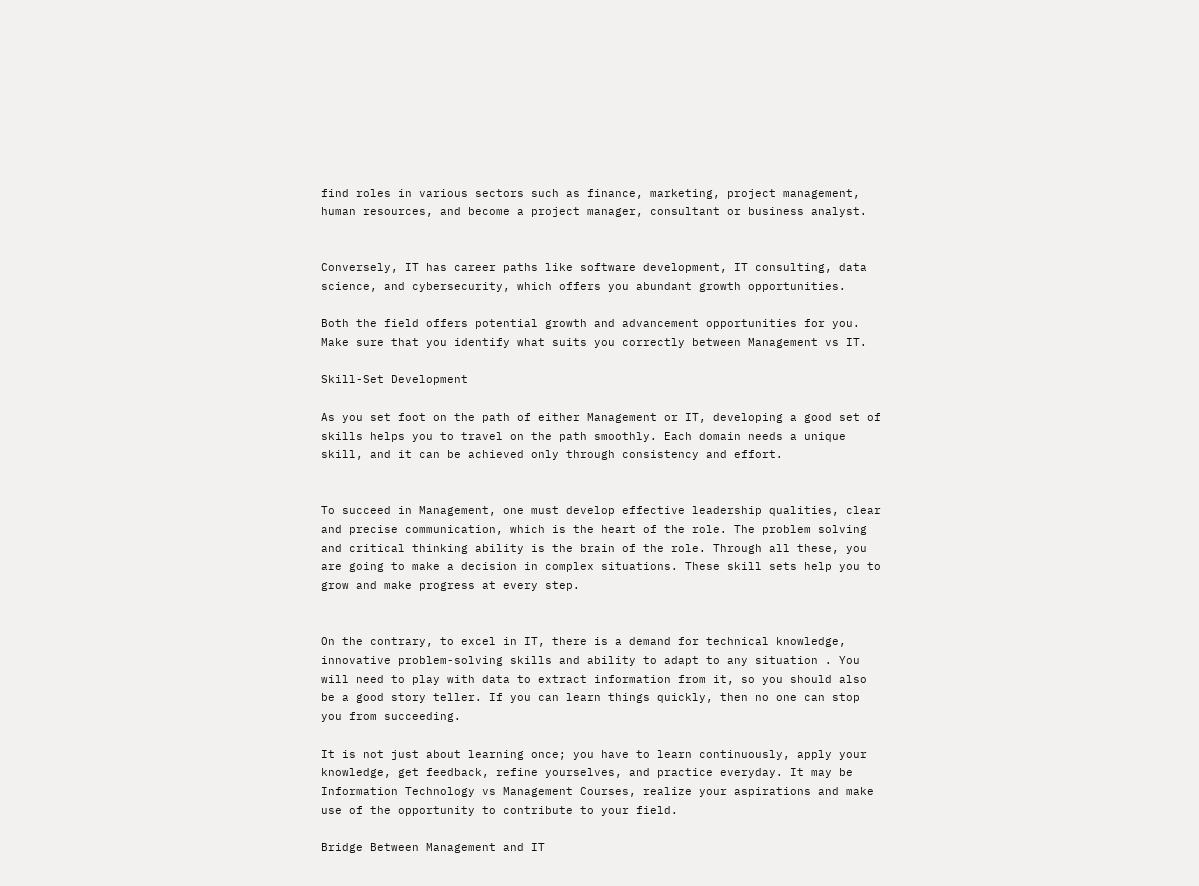find roles in various sectors such as finance, marketing, project management, human resources, and become a project manager, consultant or business analyst.


Conversely, IT has career paths like software development, IT consulting, data science, and cybersecurity, which offers you abundant growth opportunities.

Both the field offers potential growth and advancement opportunities for you. Make sure that you identify what suits you correctly between Management vs IT.

Skill-Set Development

As you set foot on the path of either Management or IT, developing a good set of skills helps you to travel on the path smoothly. Each domain needs a unique skill, and it can be achieved only through consistency and effort.


To succeed in Management, one must develop effective leadership qualities, clear and precise communication, which is the heart of the role. The problem solving and critical thinking ability is the brain of the role. Through all these, you are going to make a decision in complex situations. These skill sets help you to grow and make progress at every step.


On the contrary, to excel in IT, there is a demand for technical knowledge, innovative problem-solving skills and ability to adapt to any situation . You will need to play with data to extract information from it, so you should also be a good story teller. If you can learn things quickly, then no one can stop you from succeeding.

It is not just about learning once; you have to learn continuously, apply your knowledge, get feedback, refine yourselves, and practice everyday. It may be Information Technology vs Management Courses, realize your aspirations and make use of the opportunity to contribute to your field.

Bridge Between Management and IT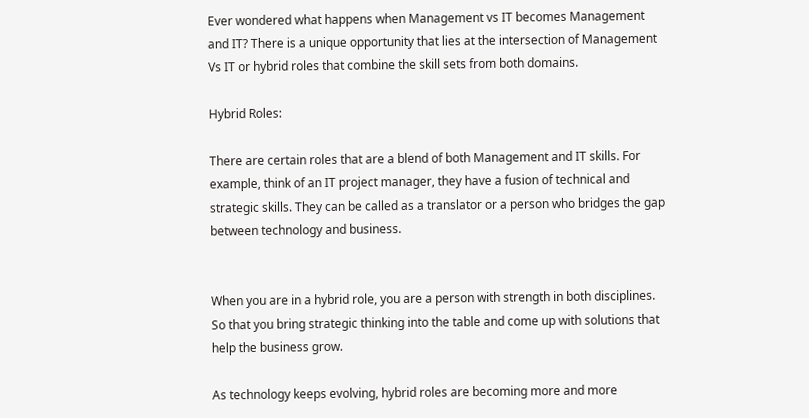Ever wondered what happens when Management vs IT becomes Management and IT? There is a unique opportunity that lies at the intersection of Management Vs IT or hybrid roles that combine the skill sets from both domains.

Hybrid Roles:

There are certain roles that are a blend of both Management and IT skills. For example, think of an IT project manager, they have a fusion of technical and strategic skills. They can be called as a translator or a person who bridges the gap between technology and business.


When you are in a hybrid role, you are a person with strength in both disciplines. So that you bring strategic thinking into the table and come up with solutions that help the business grow.

As technology keeps evolving, hybrid roles are becoming more and more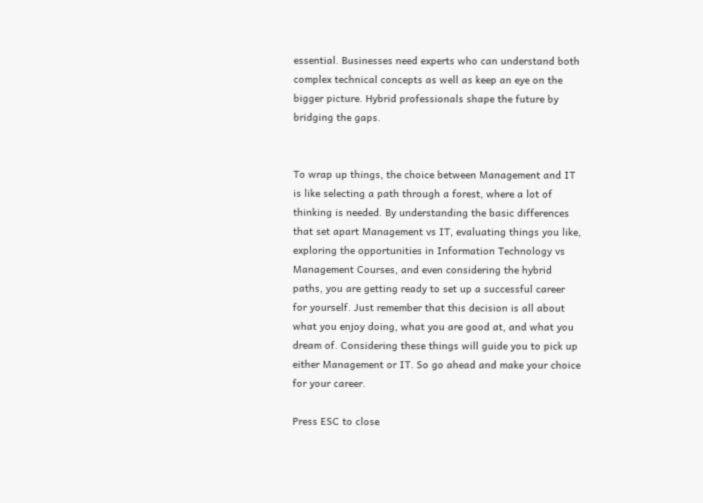essential. Businesses need experts who can understand both complex technical concepts as well as keep an eye on the bigger picture. Hybrid professionals shape the future by bridging the gaps.


To wrap up things, the choice between Management and IT is like selecting a path through a forest, where a lot of thinking is needed. By understanding the basic differences that set apart Management vs IT, evaluating things you like, exploring the opportunities in Information Technology vs Management Courses, and even considering the hybrid paths, you are getting ready to set up a successful career for yourself. Just remember that this decision is all about what you enjoy doing, what you are good at, and what you dream of. Considering these things will guide you to pick up either Management or IT. So go ahead and make your choice for your career.

Press ESC to close